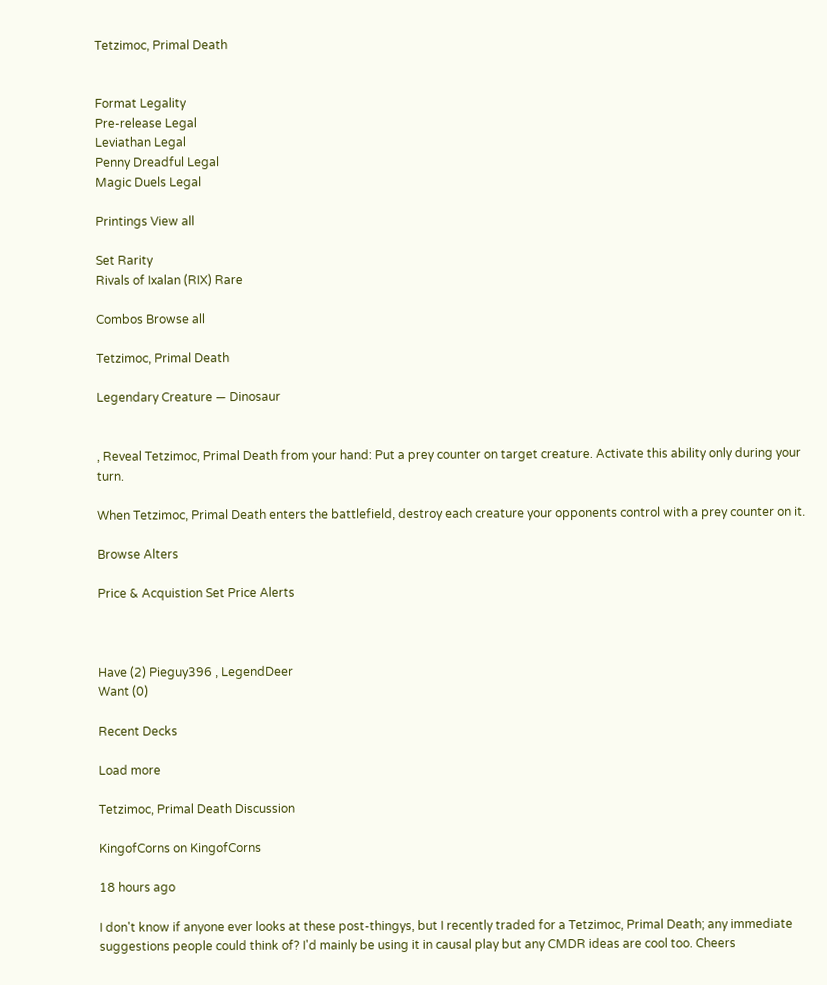Tetzimoc, Primal Death


Format Legality
Pre-release Legal
Leviathan Legal
Penny Dreadful Legal
Magic Duels Legal

Printings View all

Set Rarity
Rivals of Ixalan (RIX) Rare

Combos Browse all

Tetzimoc, Primal Death

Legendary Creature — Dinosaur


, Reveal Tetzimoc, Primal Death from your hand: Put a prey counter on target creature. Activate this ability only during your turn.

When Tetzimoc, Primal Death enters the battlefield, destroy each creature your opponents control with a prey counter on it.

Browse Alters

Price & Acquistion Set Price Alerts



Have (2) Pieguy396 , LegendDeer
Want (0)

Recent Decks

Load more

Tetzimoc, Primal Death Discussion

KingofCorns on KingofCorns

18 hours ago

I don't know if anyone ever looks at these post-thingys, but I recently traded for a Tetzimoc, Primal Death; any immediate suggestions people could think of? I'd mainly be using it in causal play but any CMDR ideas are cool too. Cheers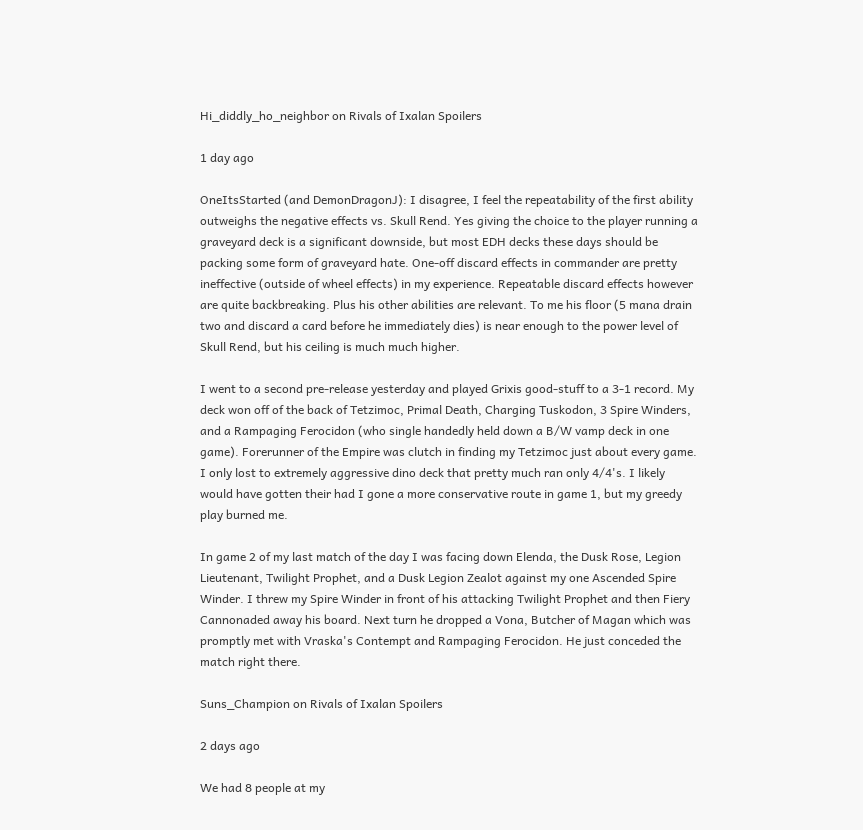Hi_diddly_ho_neighbor on Rivals of Ixalan Spoilers

1 day ago

OneItsStarted (and DemonDragonJ): I disagree, I feel the repeatability of the first ability outweighs the negative effects vs. Skull Rend. Yes giving the choice to the player running a graveyard deck is a significant downside, but most EDH decks these days should be packing some form of graveyard hate. One-off discard effects in commander are pretty ineffective (outside of wheel effects) in my experience. Repeatable discard effects however are quite backbreaking. Plus his other abilities are relevant. To me his floor (5 mana drain two and discard a card before he immediately dies) is near enough to the power level of Skull Rend, but his ceiling is much much higher.

I went to a second pre-release yesterday and played Grixis good-stuff to a 3-1 record. My deck won off of the back of Tetzimoc, Primal Death, Charging Tuskodon, 3 Spire Winders, and a Rampaging Ferocidon (who single handedly held down a B/W vamp deck in one game). Forerunner of the Empire was clutch in finding my Tetzimoc just about every game. I only lost to extremely aggressive dino deck that pretty much ran only 4/4's. I likely would have gotten their had I gone a more conservative route in game 1, but my greedy play burned me.

In game 2 of my last match of the day I was facing down Elenda, the Dusk Rose, Legion Lieutenant, Twilight Prophet, and a Dusk Legion Zealot against my one Ascended Spire Winder. I threw my Spire Winder in front of his attacking Twilight Prophet and then Fiery Cannonaded away his board. Next turn he dropped a Vona, Butcher of Magan which was promptly met with Vraska's Contempt and Rampaging Ferocidon. He just conceded the match right there.

Suns_Champion on Rivals of Ixalan Spoilers

2 days ago

We had 8 people at my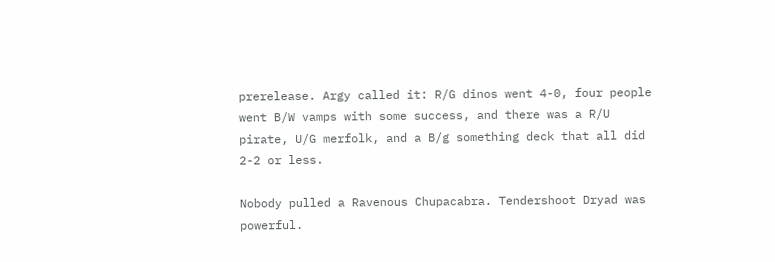prerelease. Argy called it: R/G dinos went 4-0, four people went B/W vamps with some success, and there was a R/U pirate, U/G merfolk, and a B/g something deck that all did 2-2 or less.

Nobody pulled a Ravenous Chupacabra. Tendershoot Dryad was powerful.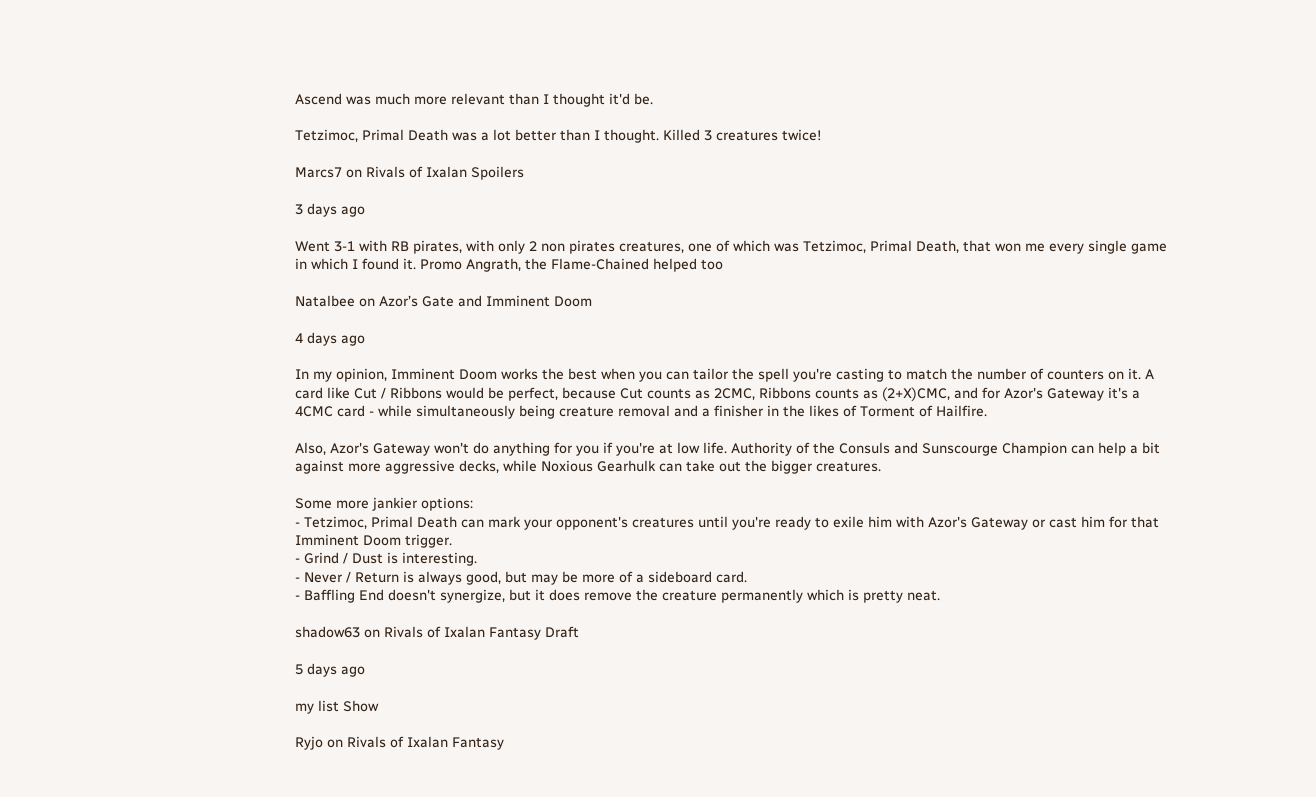Ascend was much more relevant than I thought it'd be.

Tetzimoc, Primal Death was a lot better than I thought. Killed 3 creatures twice!

Marcs7 on Rivals of Ixalan Spoilers

3 days ago

Went 3-1 with RB pirates, with only 2 non pirates creatures, one of which was Tetzimoc, Primal Death, that won me every single game in which I found it. Promo Angrath, the Flame-Chained helped too

Natalbee on Azor’s Gate and Imminent Doom

4 days ago

In my opinion, Imminent Doom works the best when you can tailor the spell you're casting to match the number of counters on it. A card like Cut / Ribbons would be perfect, because Cut counts as 2CMC, Ribbons counts as (2+X)CMC, and for Azor's Gateway it's a 4CMC card - while simultaneously being creature removal and a finisher in the likes of Torment of Hailfire.

Also, Azor's Gateway won't do anything for you if you're at low life. Authority of the Consuls and Sunscourge Champion can help a bit against more aggressive decks, while Noxious Gearhulk can take out the bigger creatures.

Some more jankier options:
- Tetzimoc, Primal Death can mark your opponent's creatures until you're ready to exile him with Azor's Gateway or cast him for that Imminent Doom trigger.
- Grind / Dust is interesting.
- Never / Return is always good, but may be more of a sideboard card.
- Baffling End doesn't synergize, but it does remove the creature permanently which is pretty neat.

shadow63 on Rivals of Ixalan Fantasy Draft

5 days ago

my list Show

Ryjo on Rivals of Ixalan Fantasy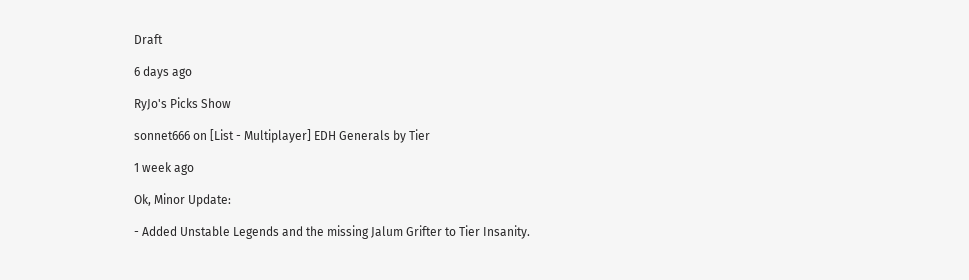Draft

6 days ago

RyJo's Picks Show

sonnet666 on [List - Multiplayer] EDH Generals by Tier

1 week ago

Ok, Minor Update:

- Added Unstable Legends and the missing Jalum Grifter to Tier Insanity.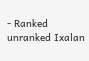- Ranked unranked Ixalan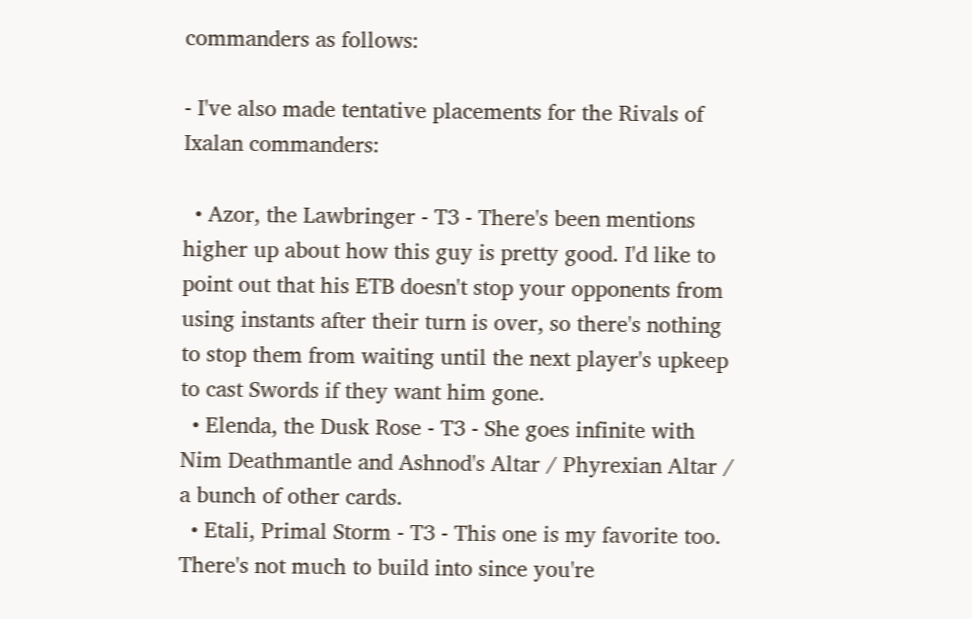commanders as follows:

- I've also made tentative placements for the Rivals of Ixalan commanders:

  • Azor, the Lawbringer - T3 - There's been mentions higher up about how this guy is pretty good. I'd like to point out that his ETB doesn't stop your opponents from using instants after their turn is over, so there's nothing to stop them from waiting until the next player's upkeep to cast Swords if they want him gone.
  • Elenda, the Dusk Rose - T3 - She goes infinite with Nim Deathmantle and Ashnod's Altar / Phyrexian Altar / a bunch of other cards.
  • Etali, Primal Storm - T3 - This one is my favorite too. There's not much to build into since you're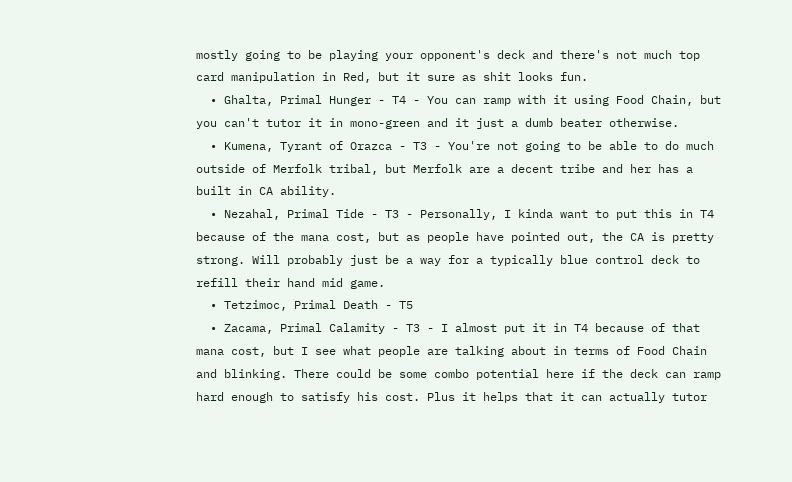mostly going to be playing your opponent's deck and there's not much top card manipulation in Red, but it sure as shit looks fun.
  • Ghalta, Primal Hunger - T4 - You can ramp with it using Food Chain, but you can't tutor it in mono-green and it just a dumb beater otherwise.
  • Kumena, Tyrant of Orazca - T3 - You're not going to be able to do much outside of Merfolk tribal, but Merfolk are a decent tribe and her has a built in CA ability.
  • Nezahal, Primal Tide - T3 - Personally, I kinda want to put this in T4 because of the mana cost, but as people have pointed out, the CA is pretty strong. Will probably just be a way for a typically blue control deck to refill their hand mid game.
  • Tetzimoc, Primal Death - T5
  • Zacama, Primal Calamity - T3 - I almost put it in T4 because of that mana cost, but I see what people are talking about in terms of Food Chain and blinking. There could be some combo potential here if the deck can ramp hard enough to satisfy his cost. Plus it helps that it can actually tutor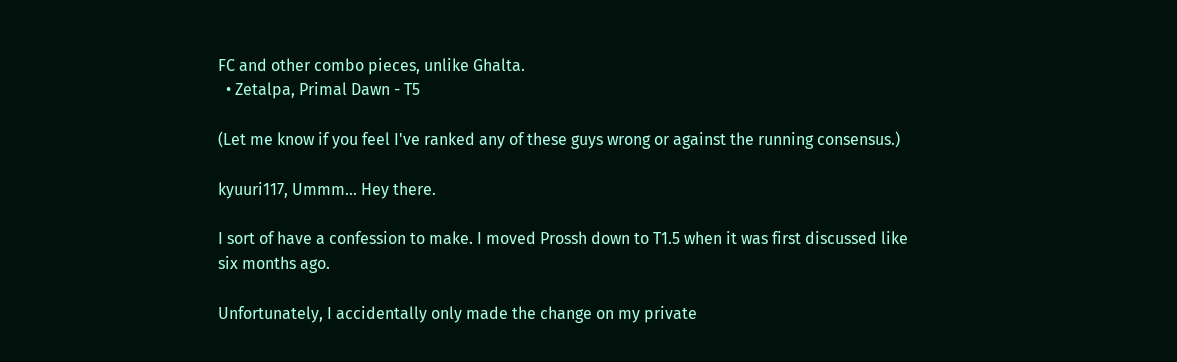FC and other combo pieces, unlike Ghalta.
  • Zetalpa, Primal Dawn - T5

(Let me know if you feel I've ranked any of these guys wrong or against the running consensus.)

kyuuri117, Ummm... Hey there.

I sort of have a confession to make. I moved Prossh down to T1.5 when it was first discussed like six months ago.

Unfortunately, I accidentally only made the change on my private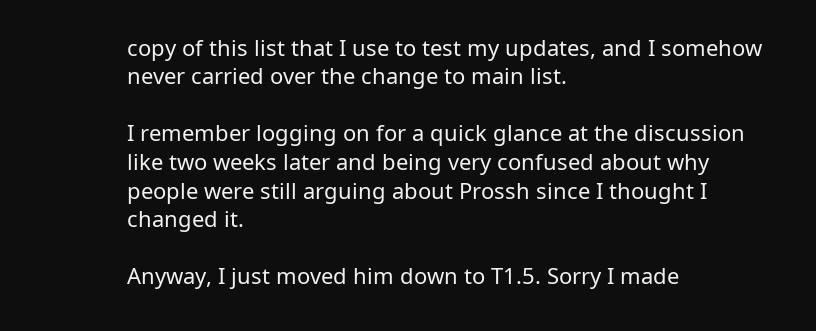copy of this list that I use to test my updates, and I somehow never carried over the change to main list.

I remember logging on for a quick glance at the discussion like two weeks later and being very confused about why people were still arguing about Prossh since I thought I changed it.

Anyway, I just moved him down to T1.5. Sorry I made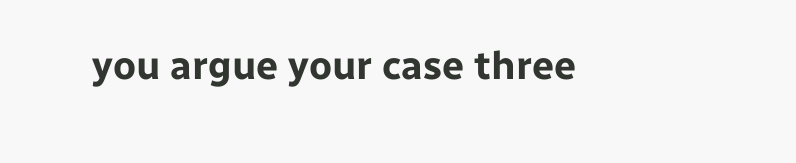you argue your case three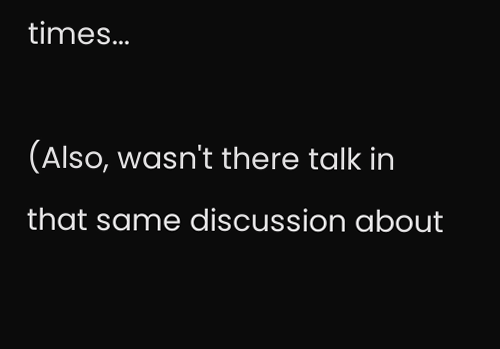times...

(Also, wasn't there talk in that same discussion about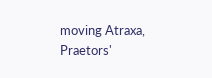moving Atraxa, Praetors'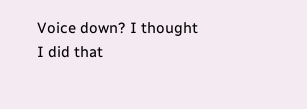Voice down? I thought I did that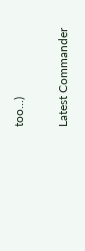too...)

Latest Commander